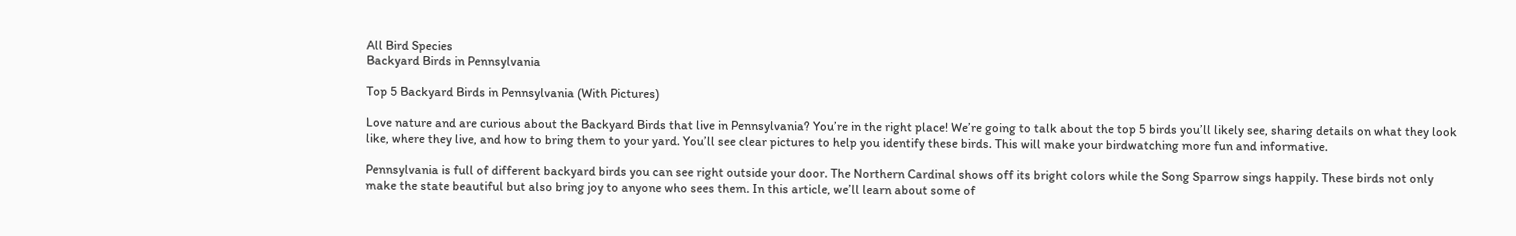All Bird Species
Backyard Birds in Pennsylvania

Top 5 Backyard Birds in Pennsylvania (With Pictures)

Love nature and are curious about the Backyard Birds that live in Pennsylvania? You’re in the right place! We’re going to talk about the top 5 birds you’ll likely see, sharing details on what they look like, where they live, and how to bring them to your yard. You’ll see clear pictures to help you identify these birds. This will make your birdwatching more fun and informative.

Pennsylvania is full of different backyard birds you can see right outside your door. The Northern Cardinal shows off its bright colors while the Song Sparrow sings happily. These birds not only make the state beautiful but also bring joy to anyone who sees them. In this article, we’ll learn about some of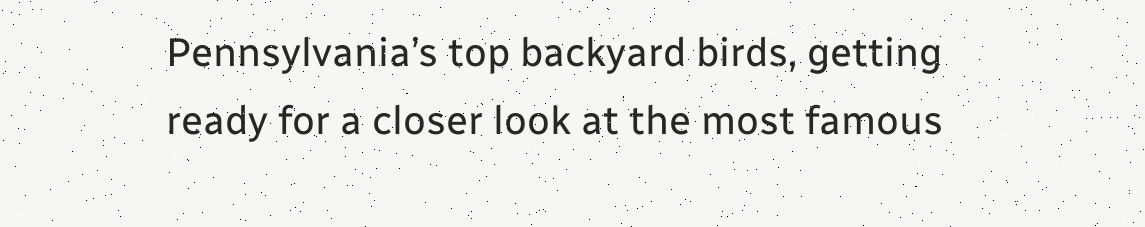Pennsylvania’s top backyard birds, getting ready for a closer look at the most famous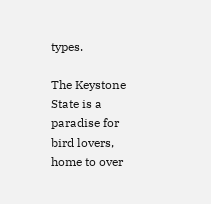types.

The Keystone State is a paradise for bird lovers, home to over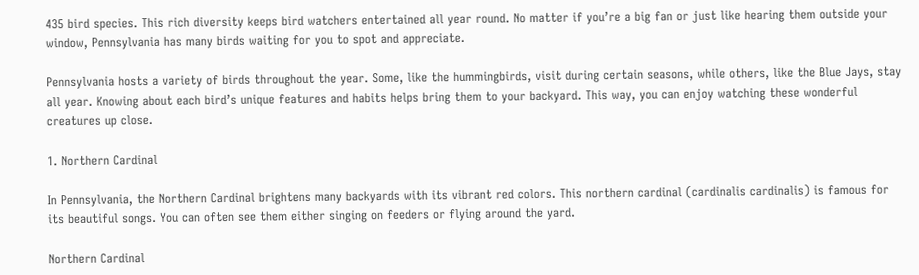435 bird species. This rich diversity keeps bird watchers entertained all year round. No matter if you’re a big fan or just like hearing them outside your window, Pennsylvania has many birds waiting for you to spot and appreciate.

Pennsylvania hosts a variety of birds throughout the year. Some, like the hummingbirds, visit during certain seasons, while others, like the Blue Jays, stay all year. Knowing about each bird’s unique features and habits helps bring them to your backyard. This way, you can enjoy watching these wonderful creatures up close.

1. Northern Cardinal

In Pennsylvania, the Northern Cardinal brightens many backyards with its vibrant red colors. This northern cardinal (cardinalis cardinalis) is famous for its beautiful songs. You can often see them either singing on feeders or flying around the yard.

Northern Cardinal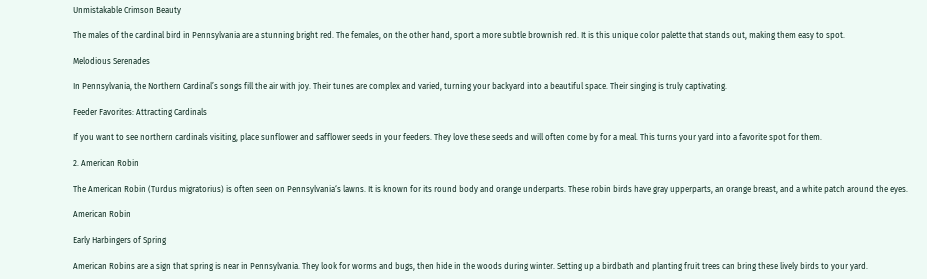Unmistakable Crimson Beauty

The males of the cardinal bird in Pennsylvania are a stunning bright red. The females, on the other hand, sport a more subtle brownish red. It is this unique color palette that stands out, making them easy to spot.

Melodious Serenades

In Pennsylvania, the Northern Cardinal’s songs fill the air with joy. Their tunes are complex and varied, turning your backyard into a beautiful space. Their singing is truly captivating.

Feeder Favorites: Attracting Cardinals

If you want to see northern cardinals visiting, place sunflower and safflower seeds in your feeders. They love these seeds and will often come by for a meal. This turns your yard into a favorite spot for them.

2. American Robin

The American Robin (Turdus migratorius) is often seen on Pennsylvania‘s lawns. It is known for its round body and orange underparts. These robin birds have gray upperparts, an orange breast, and a white patch around the eyes.

American Robin

Early Harbingers of Spring

American Robins are a sign that spring is near in Pennsylvania. They look for worms and bugs, then hide in the woods during winter. Setting up a birdbath and planting fruit trees can bring these lively birds to your yard.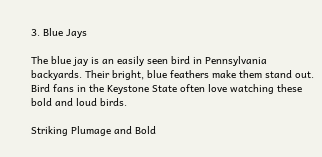3. Blue Jays

The blue jay is an easily seen bird in Pennsylvania backyards. Their bright, blue feathers make them stand out. Bird fans in the Keystone State often love watching these bold and loud birds.

Striking Plumage and Bold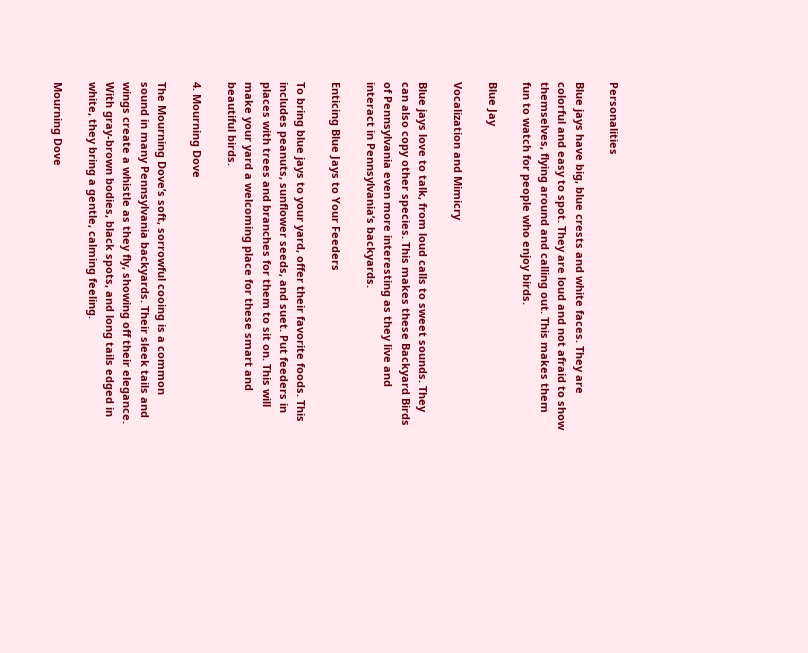Personalities

Blue jays have big, blue crests and white faces. They are colorful and easy to spot. They are loud and not afraid to show themselves, flying around and calling out. This makes them fun to watch for people who enjoy birds.

Blue Jay

Vocalization and Mimicry

Blue jays love to talk, from loud calls to sweet sounds. They can also copy other species. This makes these Backyard Birds of Pennsylvania even more interesting as they live and interact in Pennsylvania’s backyards.

Enticing Blue Jays to Your Feeders

To bring blue jays to your yard, offer their favorite foods. This includes peanuts, sunflower seeds, and suet. Put feeders in places with trees and branches for them to sit on. This will make your yard a welcoming place for these smart and beautiful birds.

4. Mourning Dove

The Mourning Dove’s soft, sorrowful cooing is a common sound in many Pennsylvania backyards. Their sleek tails and wings create a whistle as they fly, showing off their elegance. With gray-brown bodies, black spots, and long tails edged in white, they bring a gentle, calming feeling.

Mourning Dove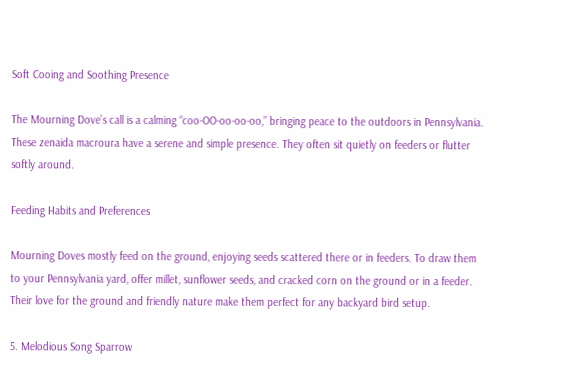Soft Cooing and Soothing Presence

The Mourning Dove’s call is a calming “coo-OO-oo-oo-oo,” bringing peace to the outdoors in Pennsylvania. These zenaida macroura have a serene and simple presence. They often sit quietly on feeders or flutter softly around.

Feeding Habits and Preferences

Mourning Doves mostly feed on the ground, enjoying seeds scattered there or in feeders. To draw them to your Pennsylvania yard, offer millet, sunflower seeds, and cracked corn on the ground or in a feeder. Their love for the ground and friendly nature make them perfect for any backyard bird setup.

5. Melodious Song Sparrow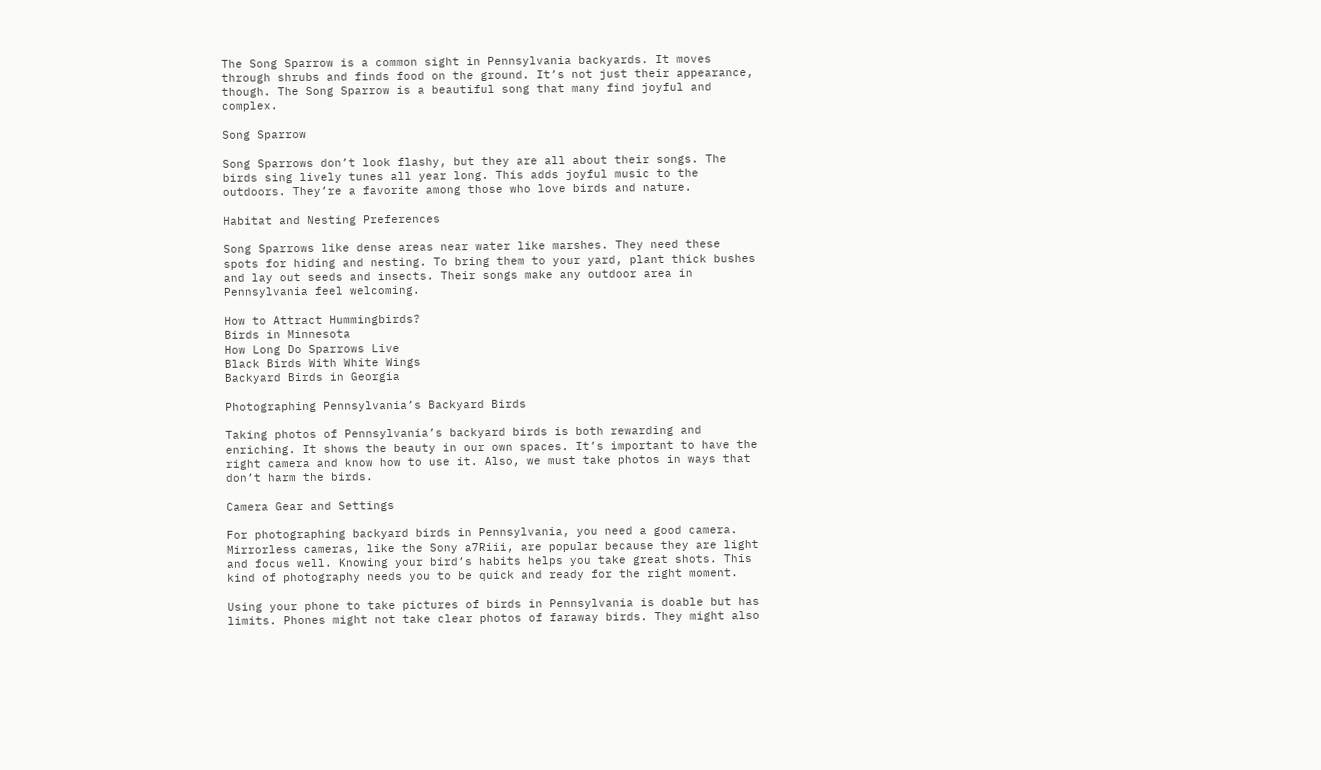The Song Sparrow is a common sight in Pennsylvania backyards. It moves through shrubs and finds food on the ground. It’s not just their appearance, though. The Song Sparrow is a beautiful song that many find joyful and complex.

Song Sparrow

Song Sparrows don’t look flashy, but they are all about their songs. The birds sing lively tunes all year long. This adds joyful music to the outdoors. They’re a favorite among those who love birds and nature.

Habitat and Nesting Preferences

Song Sparrows like dense areas near water like marshes. They need these spots for hiding and nesting. To bring them to your yard, plant thick bushes and lay out seeds and insects. Their songs make any outdoor area in Pennsylvania feel welcoming.

How to Attract Hummingbirds?
Birds in Minnesota
How Long Do Sparrows Live
Black Birds With White Wings
Backyard Birds in Georgia

Photographing Pennsylvania’s Backyard Birds

Taking photos of Pennsylvania’s backyard birds is both rewarding and enriching. It shows the beauty in our own spaces. It’s important to have the right camera and know how to use it. Also, we must take photos in ways that don’t harm the birds.

Camera Gear and Settings

For photographing backyard birds in Pennsylvania, you need a good camera. Mirrorless cameras, like the Sony a7Riii, are popular because they are light and focus well. Knowing your bird’s habits helps you take great shots. This kind of photography needs you to be quick and ready for the right moment.

Using your phone to take pictures of birds in Pennsylvania is doable but has limits. Phones might not take clear photos of faraway birds. They might also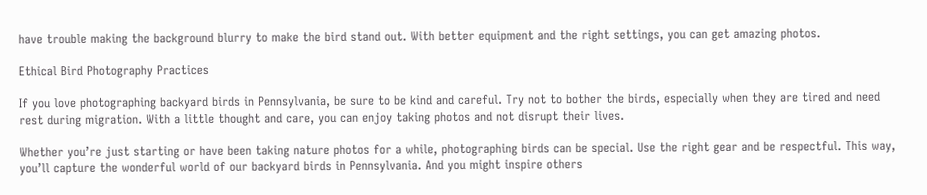have trouble making the background blurry to make the bird stand out. With better equipment and the right settings, you can get amazing photos.

Ethical Bird Photography Practices

If you love photographing backyard birds in Pennsylvania, be sure to be kind and careful. Try not to bother the birds, especially when they are tired and need rest during migration. With a little thought and care, you can enjoy taking photos and not disrupt their lives.

Whether you’re just starting or have been taking nature photos for a while, photographing birds can be special. Use the right gear and be respectful. This way, you’ll capture the wonderful world of our backyard birds in Pennsylvania. And you might inspire others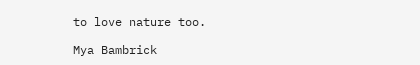to love nature too.

Mya Bambrick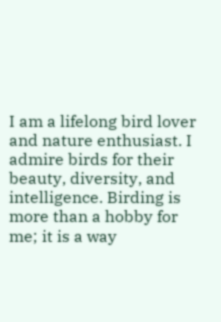I am a lifelong bird lover and nature enthusiast. I admire birds for their beauty, diversity, and intelligence. Birding is more than a hobby for me; it is a way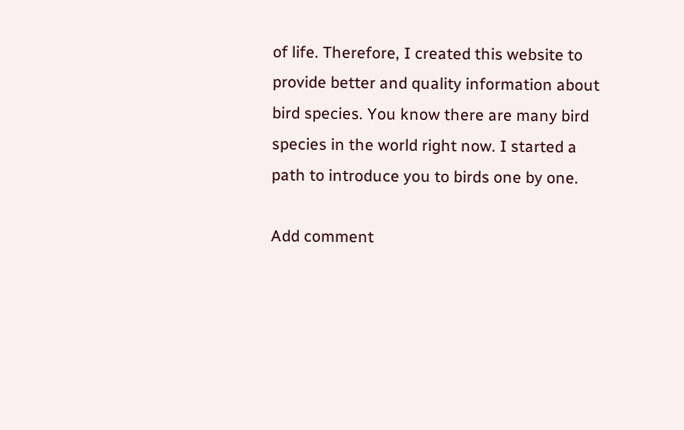of life. Therefore, I created this website to provide better and quality information about bird species. You know there are many bird species in the world right now. I started a path to introduce you to birds one by one.

Add comment